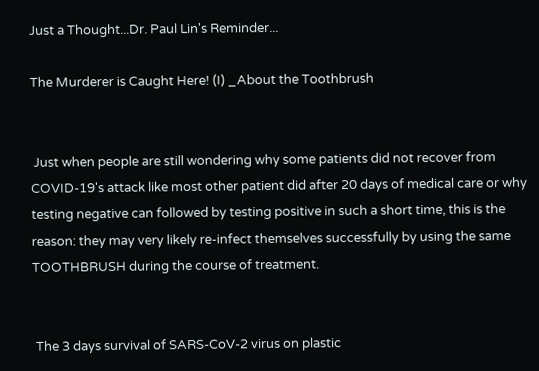Just a Thought...Dr. Paul Lin's Reminder...

The Murderer is Caught Here! (I) _About the Toothbrush


 Just when people are still wondering why some patients did not recover from COVID-19's attack like most other patient did after 20 days of medical care or why testing negative can followed by testing positive in such a short time, this is the reason: they may very likely re-infect themselves successfully by using the same TOOTHBRUSH during the course of treatment.


 The 3 days survival of SARS-CoV-2 virus on plastic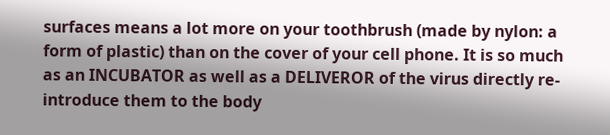surfaces means a lot more on your toothbrush (made by nylon: a form of plastic) than on the cover of your cell phone. It is so much as an INCUBATOR as well as a DELIVEROR of the virus directly re-introduce them to the body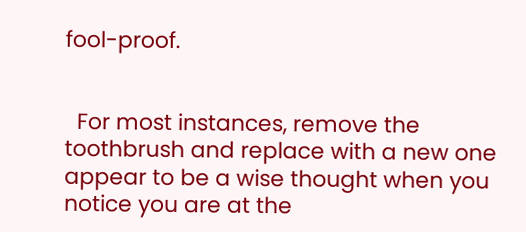fool-proof.


  For most instances, remove the toothbrush and replace with a new one appear to be a wise thought when you notice you are at the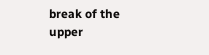break of the upper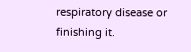respiratory disease or finishing it.